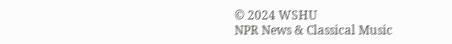© 2024 WSHU
NPR News & Classical Music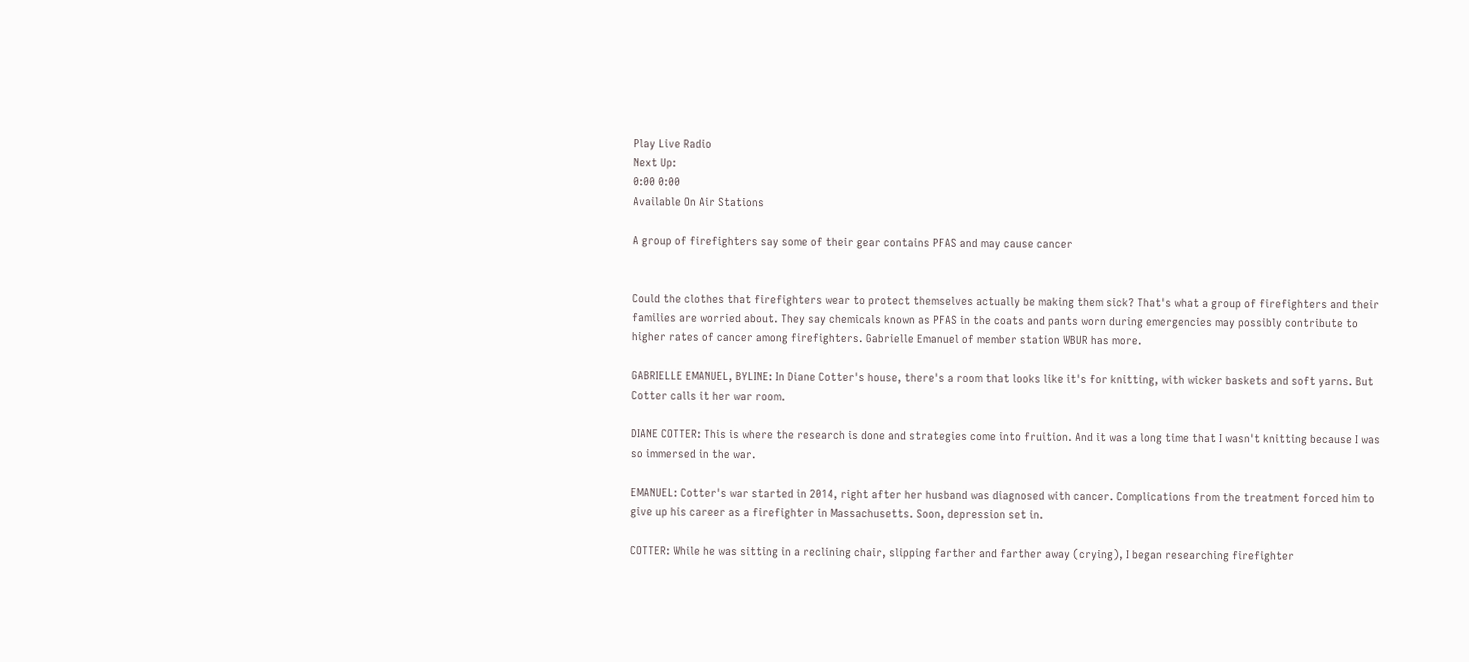Play Live Radio
Next Up:
0:00 0:00
Available On Air Stations

A group of firefighters say some of their gear contains PFAS and may cause cancer


Could the clothes that firefighters wear to protect themselves actually be making them sick? That's what a group of firefighters and their families are worried about. They say chemicals known as PFAS in the coats and pants worn during emergencies may possibly contribute to higher rates of cancer among firefighters. Gabrielle Emanuel of member station WBUR has more.

GABRIELLE EMANUEL, BYLINE: In Diane Cotter's house, there's a room that looks like it's for knitting, with wicker baskets and soft yarns. But Cotter calls it her war room.

DIANE COTTER: This is where the research is done and strategies come into fruition. And it was a long time that I wasn't knitting because I was so immersed in the war.

EMANUEL: Cotter's war started in 2014, right after her husband was diagnosed with cancer. Complications from the treatment forced him to give up his career as a firefighter in Massachusetts. Soon, depression set in.

COTTER: While he was sitting in a reclining chair, slipping farther and farther away (crying), I began researching firefighter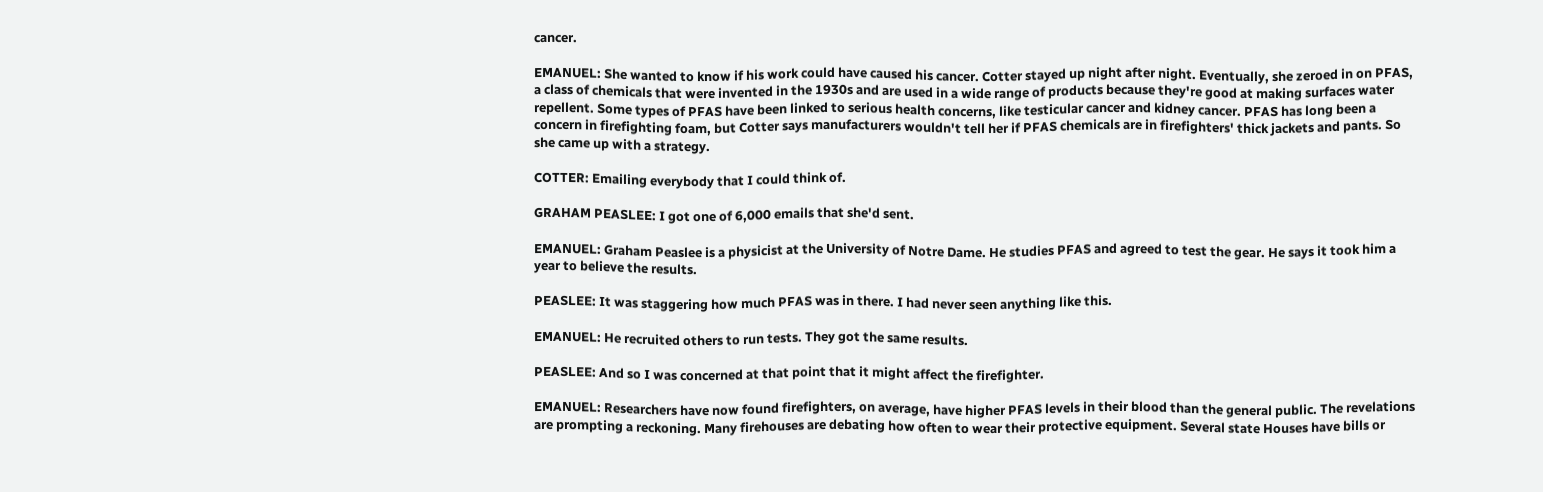cancer.

EMANUEL: She wanted to know if his work could have caused his cancer. Cotter stayed up night after night. Eventually, she zeroed in on PFAS, a class of chemicals that were invented in the 1930s and are used in a wide range of products because they're good at making surfaces water repellent. Some types of PFAS have been linked to serious health concerns, like testicular cancer and kidney cancer. PFAS has long been a concern in firefighting foam, but Cotter says manufacturers wouldn't tell her if PFAS chemicals are in firefighters' thick jackets and pants. So she came up with a strategy.

COTTER: Emailing everybody that I could think of.

GRAHAM PEASLEE: I got one of 6,000 emails that she'd sent.

EMANUEL: Graham Peaslee is a physicist at the University of Notre Dame. He studies PFAS and agreed to test the gear. He says it took him a year to believe the results.

PEASLEE: It was staggering how much PFAS was in there. I had never seen anything like this.

EMANUEL: He recruited others to run tests. They got the same results.

PEASLEE: And so I was concerned at that point that it might affect the firefighter.

EMANUEL: Researchers have now found firefighters, on average, have higher PFAS levels in their blood than the general public. The revelations are prompting a reckoning. Many firehouses are debating how often to wear their protective equipment. Several state Houses have bills or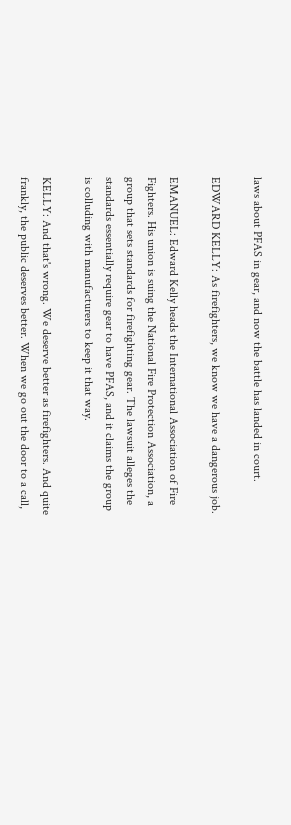laws about PFAS in gear, and now the battle has landed in court.

EDWARD KELLY: As firefighters, we know we have a dangerous job.

EMANUEL: Edward Kelly heads the International Association of Fire Fighters. His union is suing the National Fire Protection Association, a group that sets standards for firefighting gear. The lawsuit alleges the standards essentially require gear to have PFAS, and it claims the group is colluding with manufacturers to keep it that way.

KELLY: And that's wrong. We deserve better as firefighters. And quite frankly, the public deserves better. When we go out the door to a call,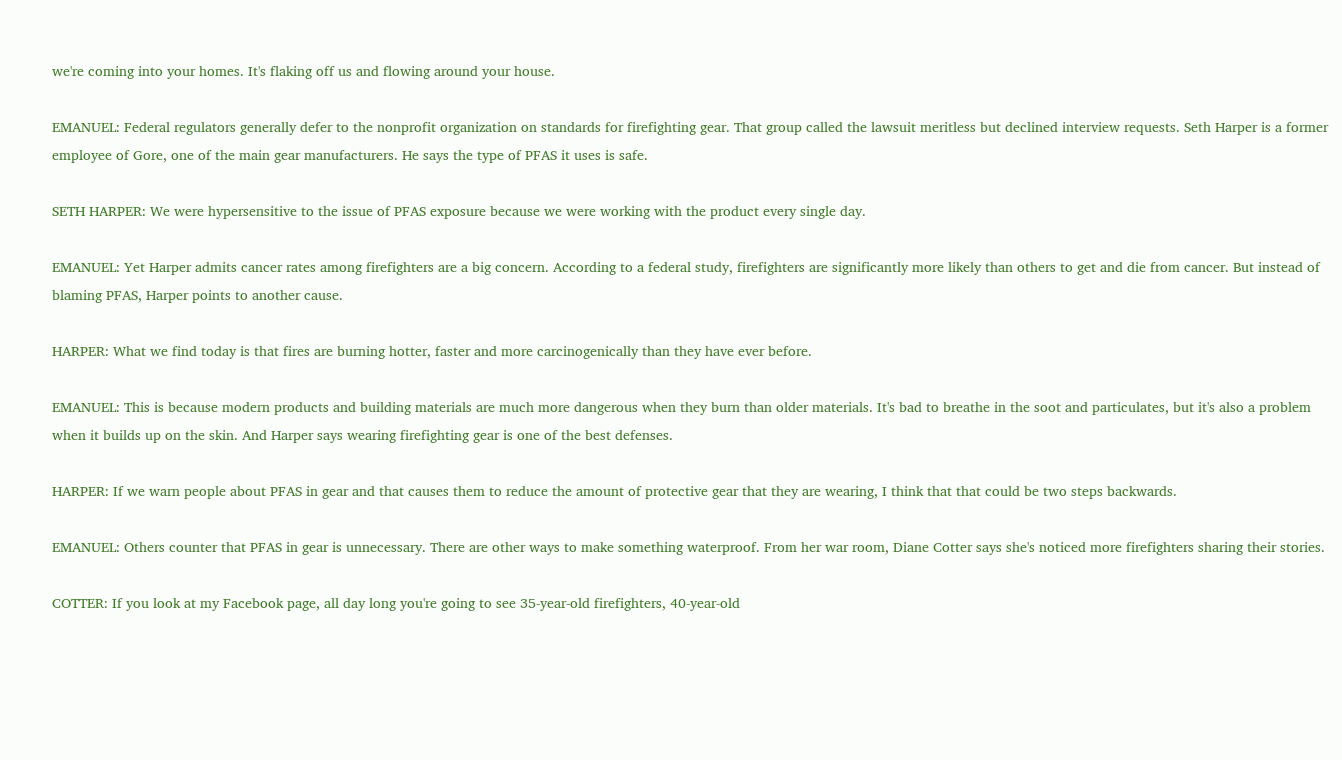we're coming into your homes. It's flaking off us and flowing around your house.

EMANUEL: Federal regulators generally defer to the nonprofit organization on standards for firefighting gear. That group called the lawsuit meritless but declined interview requests. Seth Harper is a former employee of Gore, one of the main gear manufacturers. He says the type of PFAS it uses is safe.

SETH HARPER: We were hypersensitive to the issue of PFAS exposure because we were working with the product every single day.

EMANUEL: Yet Harper admits cancer rates among firefighters are a big concern. According to a federal study, firefighters are significantly more likely than others to get and die from cancer. But instead of blaming PFAS, Harper points to another cause.

HARPER: What we find today is that fires are burning hotter, faster and more carcinogenically than they have ever before.

EMANUEL: This is because modern products and building materials are much more dangerous when they burn than older materials. It's bad to breathe in the soot and particulates, but it's also a problem when it builds up on the skin. And Harper says wearing firefighting gear is one of the best defenses.

HARPER: If we warn people about PFAS in gear and that causes them to reduce the amount of protective gear that they are wearing, I think that that could be two steps backwards.

EMANUEL: Others counter that PFAS in gear is unnecessary. There are other ways to make something waterproof. From her war room, Diane Cotter says she's noticed more firefighters sharing their stories.

COTTER: If you look at my Facebook page, all day long you're going to see 35-year-old firefighters, 40-year-old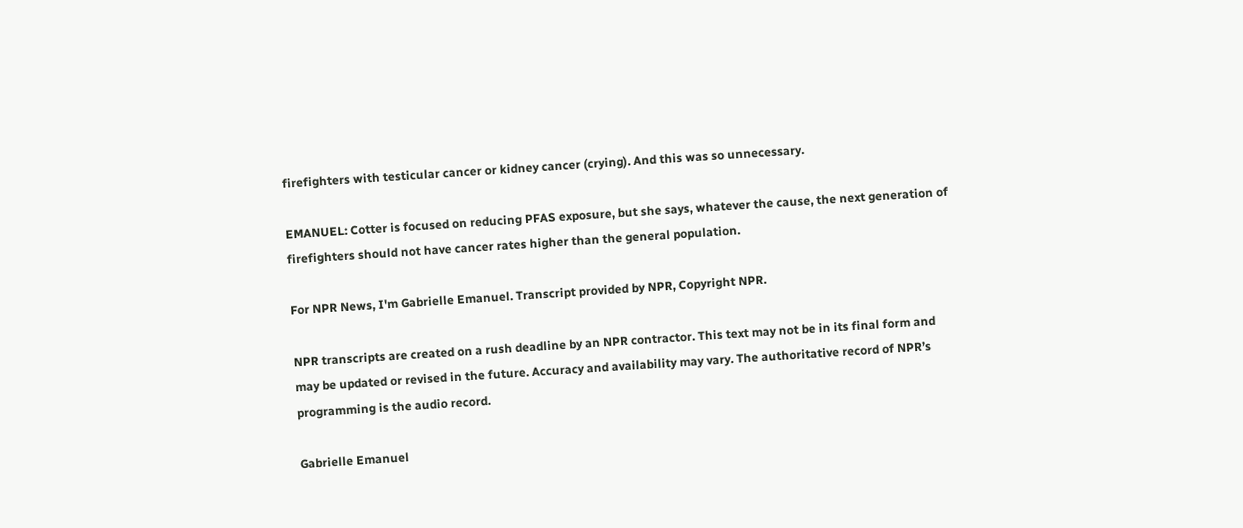firefighters with testicular cancer or kidney cancer (crying). And this was so unnecessary.

EMANUEL: Cotter is focused on reducing PFAS exposure, but she says, whatever the cause, the next generation of firefighters should not have cancer rates higher than the general population.

For NPR News, I'm Gabrielle Emanuel. Transcript provided by NPR, Copyright NPR.

NPR transcripts are created on a rush deadline by an NPR contractor. This text may not be in its final form and may be updated or revised in the future. Accuracy and availability may vary. The authoritative record of NPR’s programming is the audio record.

Gabrielle Emanuel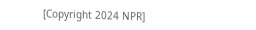[Copyright 2024 NPR]